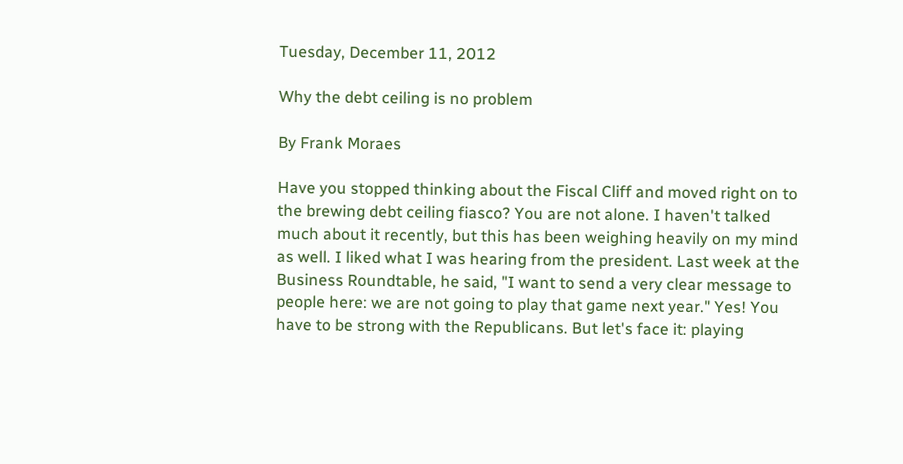Tuesday, December 11, 2012

Why the debt ceiling is no problem

By Frank Moraes

Have you stopped thinking about the Fiscal Cliff and moved right on to the brewing debt ceiling fiasco? You are not alone. I haven't talked much about it recently, but this has been weighing heavily on my mind as well. I liked what I was hearing from the president. Last week at the Business Roundtable, he said, "I want to send a very clear message to people here: we are not going to play that game next year." Yes! You have to be strong with the Republicans. But let's face it: playing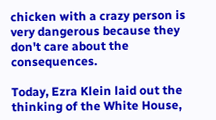chicken with a crazy person is very dangerous because they don't care about the consequences.

Today, Ezra Klein laid out the thinking of the White House,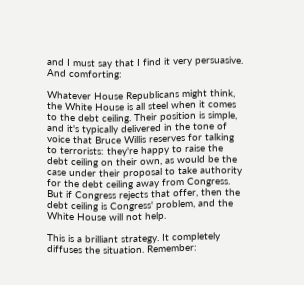and I must say that I find it very persuasive. And comforting:

Whatever House Republicans might think, the White House is all steel when it comes to the debt ceiling. Their position is simple, and it's typically delivered in the tone of voice that Bruce Willis reserves for talking to terrorists: they're happy to raise the debt ceiling on their own, as would be the case under their proposal to take authority for the debt ceiling away from Congress. But if Congress rejects that offer, then the debt ceiling is Congress' problem, and the White House will not help.

This is a brilliant strategy. It completely diffuses the situation. Remember: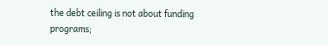the debt ceiling is not about funding programs;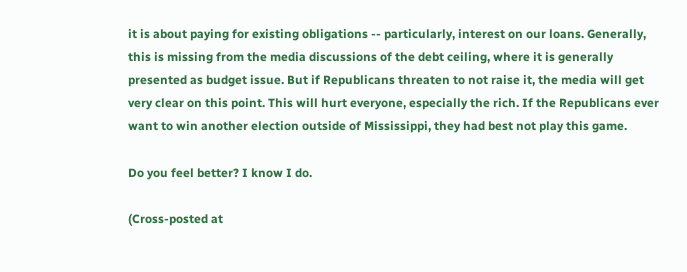it is about paying for existing obligations -- particularly, interest on our loans. Generally, this is missing from the media discussions of the debt ceiling, where it is generally presented as budget issue. But if Republicans threaten to not raise it, the media will get very clear on this point. This will hurt everyone, especially the rich. If the Republicans ever want to win another election outside of Mississippi, they had best not play this game.

Do you feel better? I know I do.

(Cross-posted at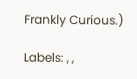Frankly Curious.)

Labels: , ,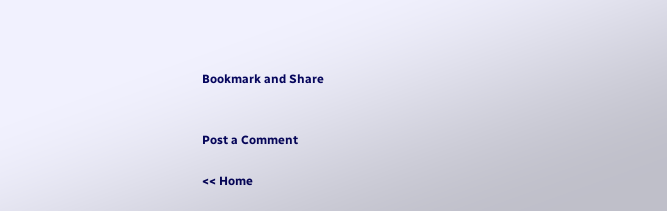Bookmark and Share


Post a Comment

<< Home